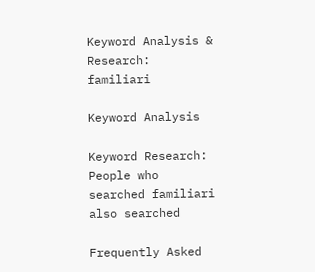Keyword Analysis & Research: familiari

Keyword Analysis

Keyword Research: People who searched familiari also searched

Frequently Asked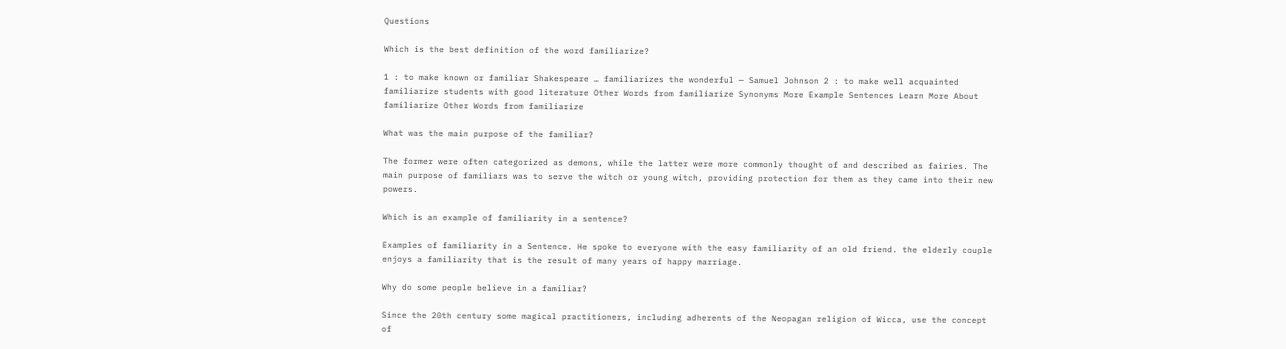Questions

Which is the best definition of the word familiarize?

1 : to make known or familiar Shakespeare … familiarizes the wonderful — Samuel Johnson 2 : to make well acquainted familiarize students with good literature Other Words from familiarize Synonyms More Example Sentences Learn More About familiarize Other Words from familiarize

What was the main purpose of the familiar?

The former were often categorized as demons, while the latter were more commonly thought of and described as fairies. The main purpose of familiars was to serve the witch or young witch, providing protection for them as they came into their new powers.

Which is an example of familiarity in a sentence?

Examples of familiarity in a Sentence. He spoke to everyone with the easy familiarity of an old friend. the elderly couple enjoys a familiarity that is the result of many years of happy marriage.

Why do some people believe in a familiar?

Since the 20th century some magical practitioners, including adherents of the Neopagan religion of Wicca, use the concept of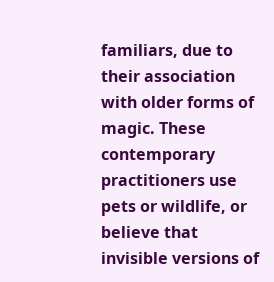familiars, due to their association with older forms of magic. These contemporary practitioners use pets or wildlife, or believe that invisible versions of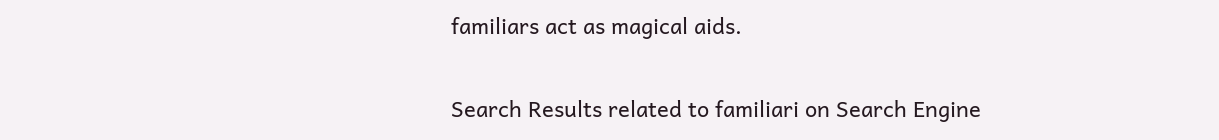familiars act as magical aids.

Search Results related to familiari on Search Engine